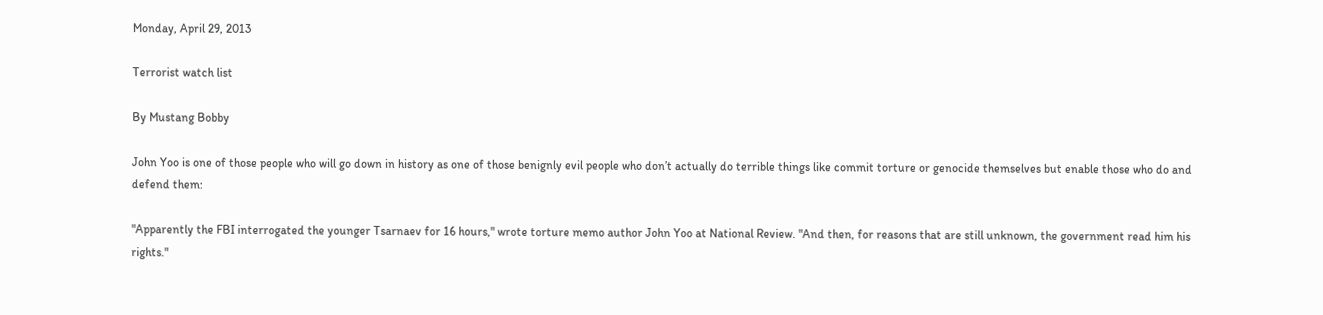Monday, April 29, 2013

Terrorist watch list

By Mustang Bobby

John Yoo is one of those people who will go down in history as one of those benignly evil people who don’t actually do terrible things like commit torture or genocide themselves but enable those who do and defend them:

"Apparently the FBI interrogated the younger Tsarnaev for 16 hours," wrote torture memo author John Yoo at National Review. "And then, for reasons that are still unknown, the government read him his rights."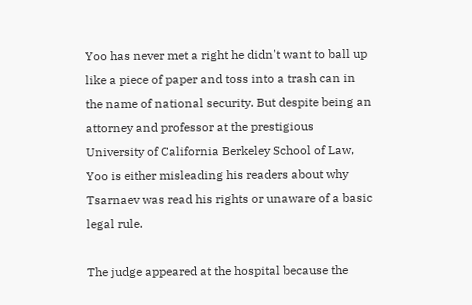Yoo has never met a right he didn't want to ball up like a piece of paper and toss into a trash can in the name of national security. But despite being an attorney and professor at the prestigious University of California Berkeley School of Law, Yoo is either misleading his readers about why Tsarnaev was read his rights or unaware of a basic legal rule.

The judge appeared at the hospital because the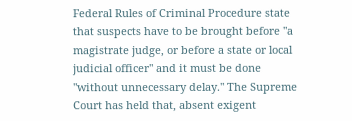Federal Rules of Criminal Procedure state that suspects have to be brought before "a magistrate judge, or before a state or local judicial officer" and it must be done "without unnecessary delay." The Supreme Court has held that, absent exigent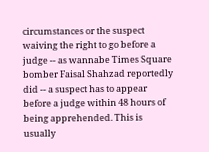circumstances or the suspect waiving the right to go before a judge -- as wannabe Times Square bomber Faisal Shahzad reportedly did -- a suspect has to appear before a judge within 48 hours of being apprehended. This is usually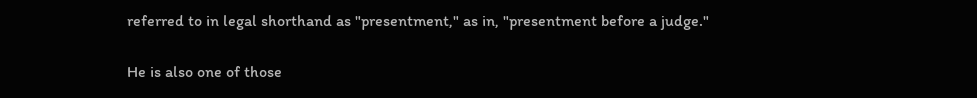referred to in legal shorthand as "presentment," as in, "presentment before a judge."

He is also one of those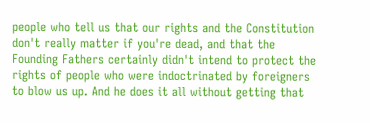people who tell us that our rights and the Constitution don't really matter if you're dead, and that the Founding Fathers certainly didn't intend to protect the rights of people who were indoctrinated by foreigners to blow us up. And he does it all without getting that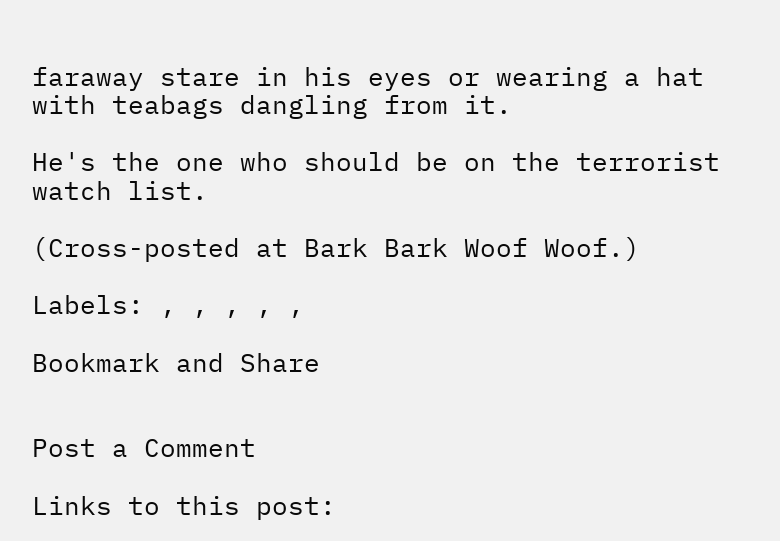faraway stare in his eyes or wearing a hat with teabags dangling from it.

He's the one who should be on the terrorist watch list.

(Cross-posted at Bark Bark Woof Woof.)

Labels: , , , , ,

Bookmark and Share


Post a Comment

Links to this post: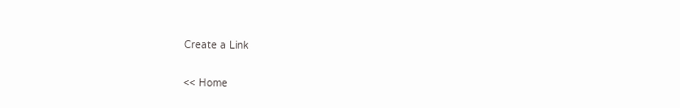Create a Link

<< Home